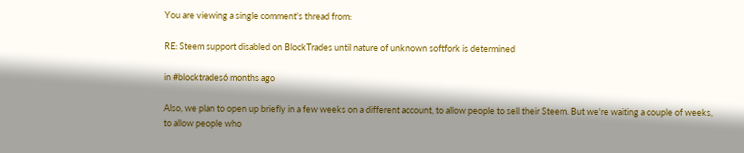You are viewing a single comment's thread from:

RE: Steem support disabled on BlockTrades until nature of unknown softfork is determined

in #blocktrades6 months ago

Also, we plan to open up briefly in a few weeks on a different account, to allow people to sell their Steem. But we're waiting a couple of weeks, to allow people who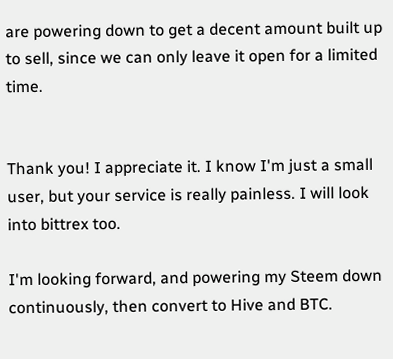are powering down to get a decent amount built up to sell, since we can only leave it open for a limited time.


Thank you! I appreciate it. I know I'm just a small user, but your service is really painless. I will look into bittrex too.

I'm looking forward, and powering my Steem down continuously, then convert to Hive and BTC.